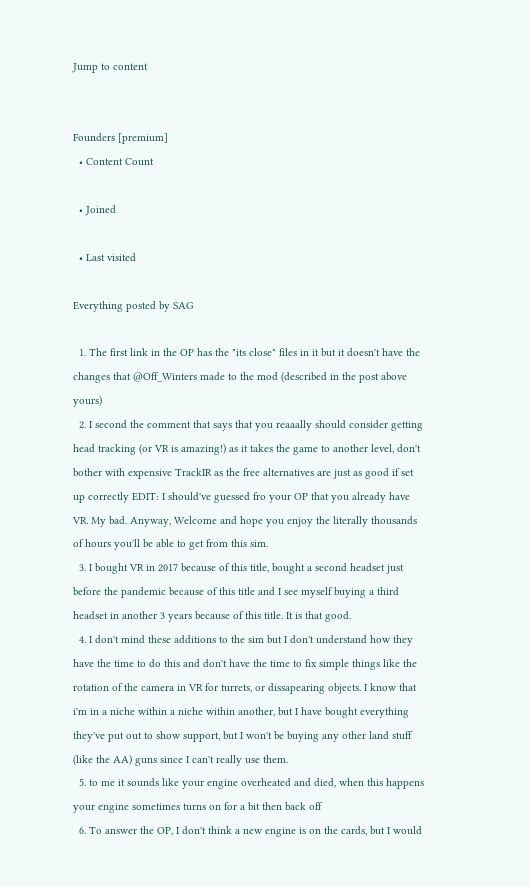Jump to content


Founders [premium]
  • Content Count

  • Joined

  • Last visited

Everything posted by SAG

  1. The first link in the OP has the "its close" files in it but it doesn't have the changes that @Off_Winters made to the mod (described in the post above yours)
  2. I second the comment that says that you reaaally should consider getting head tracking (or VR is amazing!) as it takes the game to another level, don't bother with expensive TrackIR as the free alternatives are just as good if set up correctly EDIT: I should've guessed fro your OP that you already have VR. My bad. Anyway, Welcome and hope you enjoy the literally thousands of hours you'll be able to get from this sim.
  3. I bought VR in 2017 because of this title, bought a second headset just before the pandemic because of this title and I see myself buying a third headset in another 3 years because of this title. It is that good.
  4. I don't mind these additions to the sim but I don't understand how they have the time to do this and don't have the time to fix simple things like the rotation of the camera in VR for turrets, or dissapearing objects. I know that i'm in a niche within a niche within another, but I have bought everything they've put out to show support, but I won't be buying any other land stuff (like the AA) guns since I can't really use them.
  5. to me it sounds like your engine overheated and died, when this happens your engine sometimes turns on for a bit then back off
  6. To answer the OP, I don't think a new engine is on the cards, but I would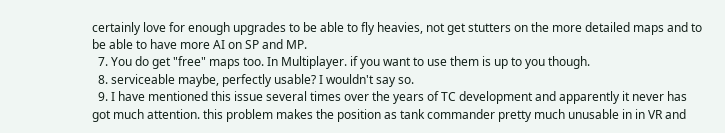certainly love for enough upgrades to be able to fly heavies, not get stutters on the more detailed maps and to be able to have more AI on SP and MP.
  7. You do get "free" maps too. In Multiplayer. if you want to use them is up to you though.
  8. serviceable maybe, perfectly usable? I wouldn't say so.
  9. I have mentioned this issue several times over the years of TC development and apparently it never has got much attention. this problem makes the position as tank commander pretty much unusable in in VR and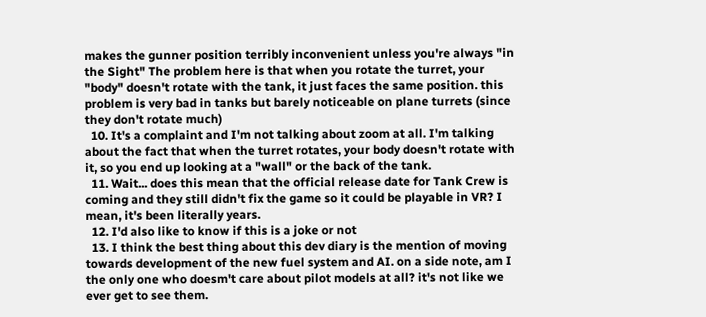makes the gunner position terribly inconvenient unless you're always "in the Sight" The problem here is that when you rotate the turret, your "body" doesn't rotate with the tank, it just faces the same position. this problem is very bad in tanks but barely noticeable on plane turrets (since they don't rotate much)
  10. It's a complaint and I'm not talking about zoom at all. I'm talking about the fact that when the turret rotates, your body doesn't rotate with it, so you end up looking at a "wall" or the back of the tank.
  11. Wait... does this mean that the official release date for Tank Crew is coming and they still didn't fix the game so it could be playable in VR? I mean, it's been literally years.
  12. I'd also like to know if this is a joke or not
  13. I think the best thing about this dev diary is the mention of moving towards development of the new fuel system and AI. on a side note, am I the only one who doesm't care about pilot models at all? it's not like we ever get to see them.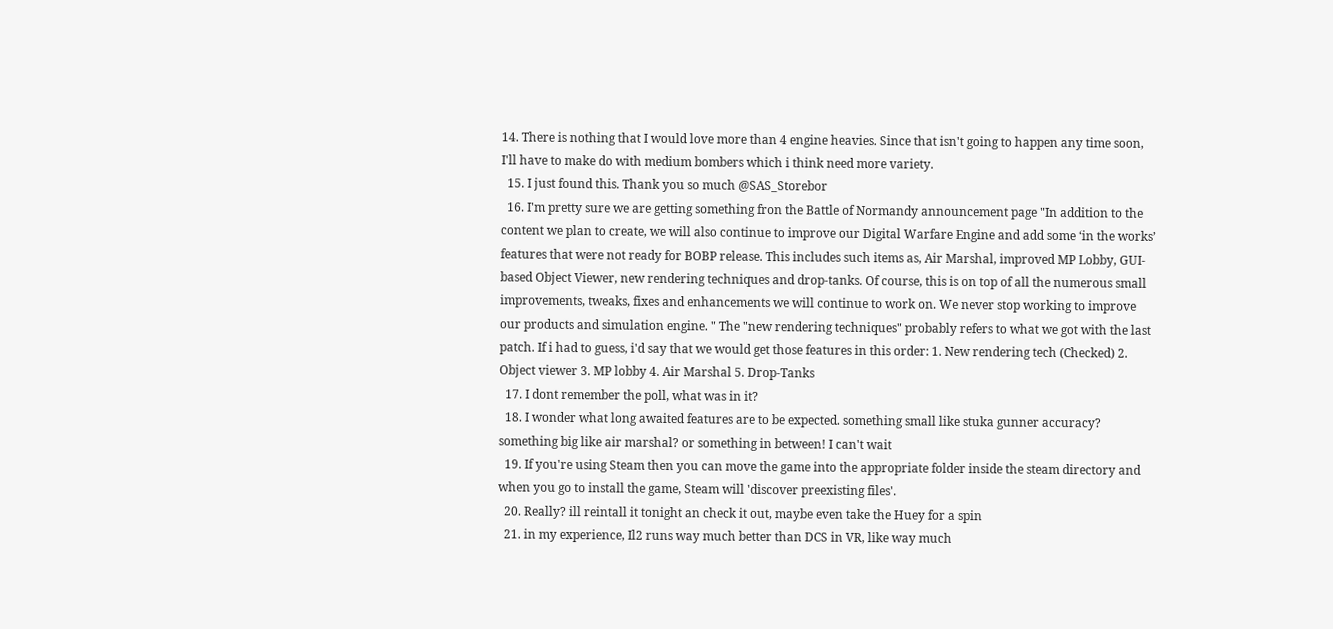14. There is nothing that I would love more than 4 engine heavies. Since that isn't going to happen any time soon, I'll have to make do with medium bombers which i think need more variety.
  15. I just found this. Thank you so much @SAS_Storebor
  16. I'm pretty sure we are getting something fron the Battle of Normandy announcement page "In addition to the content we plan to create, we will also continue to improve our Digital Warfare Engine and add some ‘in the works’ features that were not ready for BOBP release. This includes such items as, Air Marshal, improved MP Lobby, GUI-based Object Viewer, new rendering techniques and drop-tanks. Of course, this is on top of all the numerous small improvements, tweaks, fixes and enhancements we will continue to work on. We never stop working to improve our products and simulation engine. " The "new rendering techniques" probably refers to what we got with the last patch. If i had to guess, i'd say that we would get those features in this order: 1. New rendering tech (Checked) 2. Object viewer 3. MP lobby 4. Air Marshal 5. Drop-Tanks
  17. I dont remember the poll, what was in it?
  18. I wonder what long awaited features are to be expected. something small like stuka gunner accuracy? something big like air marshal? or something in between! I can't wait
  19. If you're using Steam then you can move the game into the appropriate folder inside the steam directory and when you go to install the game, Steam will 'discover preexisting files'.
  20. Really? ill reintall it tonight an check it out, maybe even take the Huey for a spin
  21. in my experience, Il2 runs way much better than DCS in VR, like way much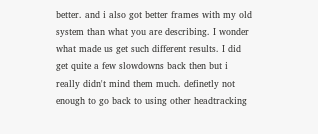better. and i also got better frames with my old system than what you are describing. I wonder what made us get such different results. I did get quite a few slowdowns back then but i really didn't mind them much. definetly not enough to go back to using other headtracking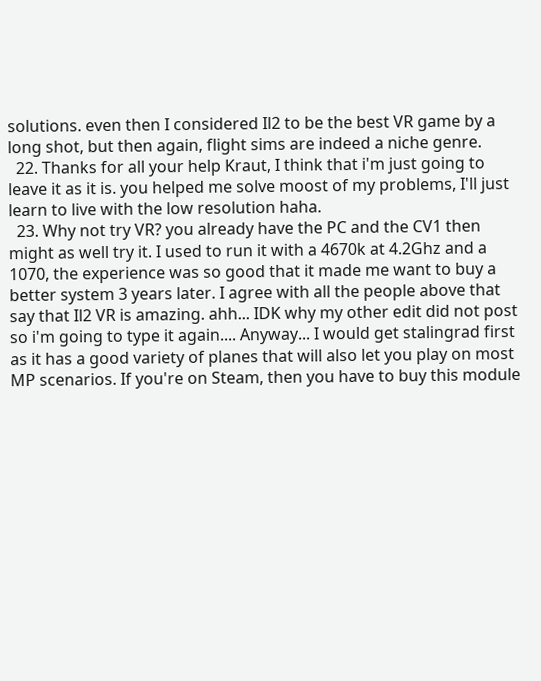solutions. even then I considered Il2 to be the best VR game by a long shot, but then again, flight sims are indeed a niche genre.
  22. Thanks for all your help Kraut, I think that i'm just going to leave it as it is. you helped me solve moost of my problems, I'll just learn to live with the low resolution haha.
  23. Why not try VR? you already have the PC and the CV1 then might as well try it. I used to run it with a 4670k at 4.2Ghz and a 1070, the experience was so good that it made me want to buy a better system 3 years later. I agree with all the people above that say that Il2 VR is amazing. ahh... IDK why my other edit did not post so i'm going to type it again.... Anyway... I would get stalingrad first as it has a good variety of planes that will also let you play on most MP scenarios. If you're on Steam, then you have to buy this module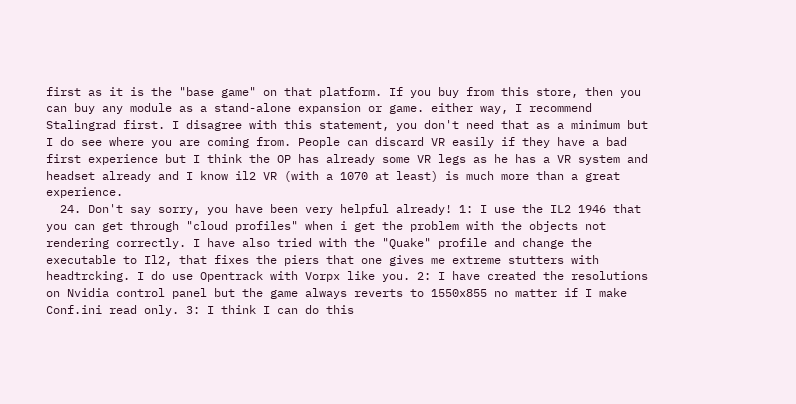first as it is the "base game" on that platform. If you buy from this store, then you can buy any module as a stand-alone expansion or game. either way, I recommend Stalingrad first. I disagree with this statement, you don't need that as a minimum but I do see where you are coming from. People can discard VR easily if they have a bad first experience but I think the OP has already some VR legs as he has a VR system and headset already and I know il2 VR (with a 1070 at least) is much more than a great experience.
  24. Don't say sorry, you have been very helpful already! 1: I use the IL2 1946 that you can get through "cloud profiles" when i get the problem with the objects not rendering correctly. I have also tried with the "Quake" profile and change the executable to Il2, that fixes the piers that one gives me extreme stutters with headtrcking. I do use Opentrack with Vorpx like you. 2: I have created the resolutions on Nvidia control panel but the game always reverts to 1550x855 no matter if I make Conf.ini read only. 3: I think I can do this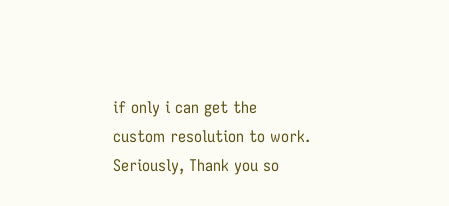if only i can get the custom resolution to work. Seriously, Thank you so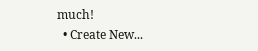much!
  • Create New...